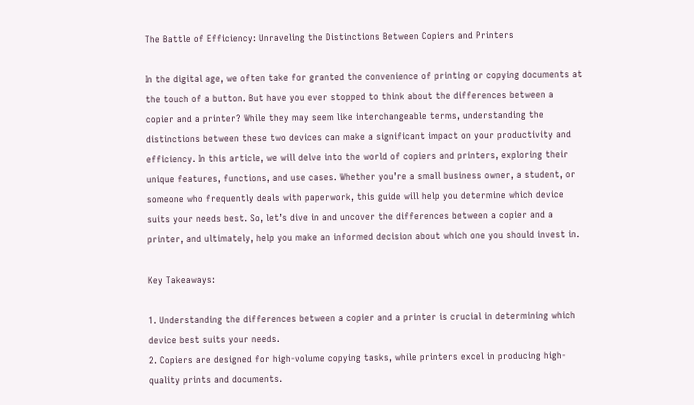The Battle of Efficiency: Unraveling the Distinctions Between Copiers and Printers

In the digital age, we often take for granted the convenience of printing or copying documents at the touch of a button. But have you ever stopped to think about the differences between a copier and a printer? While they may seem like interchangeable terms, understanding the distinctions between these two devices can make a significant impact on your productivity and efficiency. In this article, we will delve into the world of copiers and printers, exploring their unique features, functions, and use cases. Whether you’re a small business owner, a student, or someone who frequently deals with paperwork, this guide will help you determine which device suits your needs best. So, let’s dive in and uncover the differences between a copier and a printer, and ultimately, help you make an informed decision about which one you should invest in.

Key Takeaways:

1. Understanding the differences between a copier and a printer is crucial in determining which device best suits your needs.
2. Copiers are designed for high-volume copying tasks, while printers excel in producing high-quality prints and documents.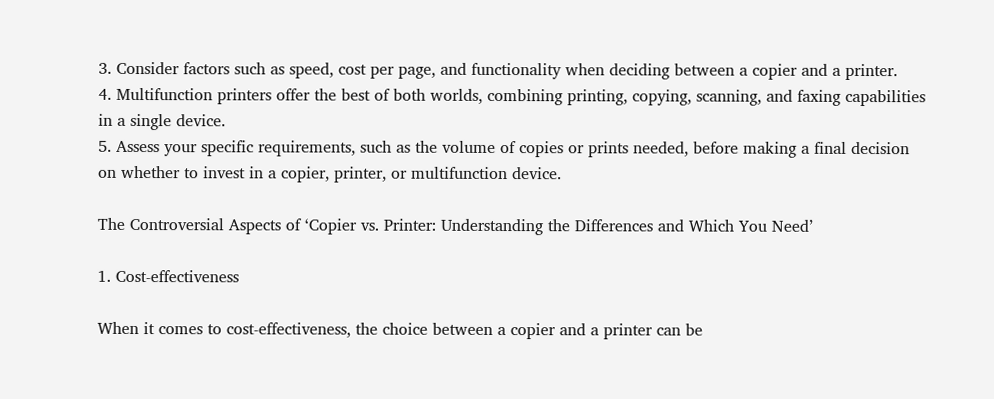3. Consider factors such as speed, cost per page, and functionality when deciding between a copier and a printer.
4. Multifunction printers offer the best of both worlds, combining printing, copying, scanning, and faxing capabilities in a single device.
5. Assess your specific requirements, such as the volume of copies or prints needed, before making a final decision on whether to invest in a copier, printer, or multifunction device.

The Controversial Aspects of ‘Copier vs. Printer: Understanding the Differences and Which You Need’

1. Cost-effectiveness

When it comes to cost-effectiveness, the choice between a copier and a printer can be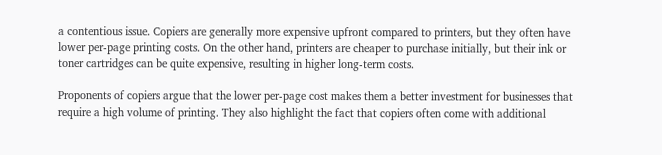a contentious issue. Copiers are generally more expensive upfront compared to printers, but they often have lower per-page printing costs. On the other hand, printers are cheaper to purchase initially, but their ink or toner cartridges can be quite expensive, resulting in higher long-term costs.

Proponents of copiers argue that the lower per-page cost makes them a better investment for businesses that require a high volume of printing. They also highlight the fact that copiers often come with additional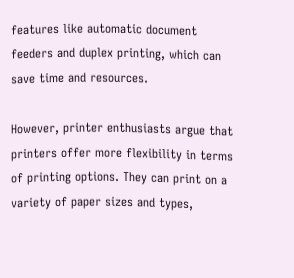features like automatic document feeders and duplex printing, which can save time and resources.

However, printer enthusiasts argue that printers offer more flexibility in terms of printing options. They can print on a variety of paper sizes and types,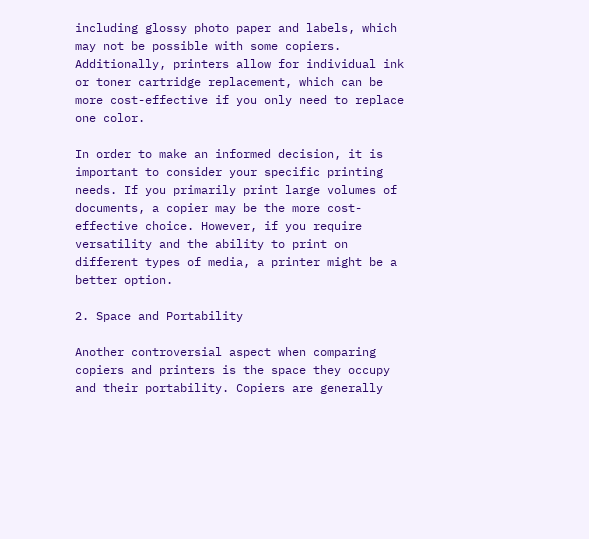including glossy photo paper and labels, which may not be possible with some copiers. Additionally, printers allow for individual ink or toner cartridge replacement, which can be more cost-effective if you only need to replace one color.

In order to make an informed decision, it is important to consider your specific printing needs. If you primarily print large volumes of documents, a copier may be the more cost-effective choice. However, if you require versatility and the ability to print on different types of media, a printer might be a better option.

2. Space and Portability

Another controversial aspect when comparing copiers and printers is the space they occupy and their portability. Copiers are generally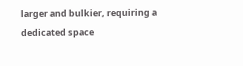larger and bulkier, requiring a dedicated space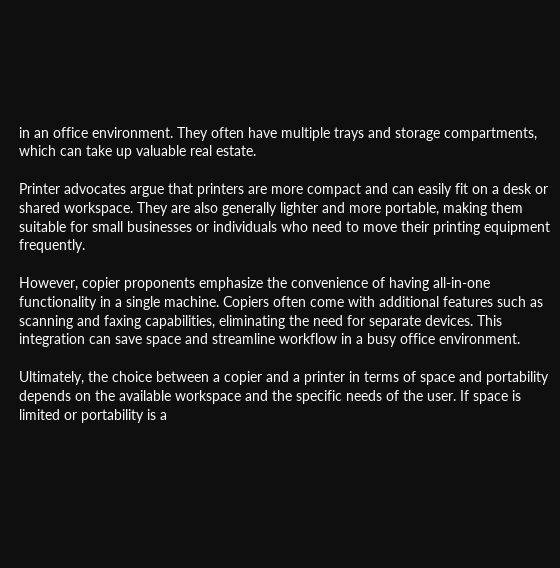in an office environment. They often have multiple trays and storage compartments, which can take up valuable real estate.

Printer advocates argue that printers are more compact and can easily fit on a desk or shared workspace. They are also generally lighter and more portable, making them suitable for small businesses or individuals who need to move their printing equipment frequently.

However, copier proponents emphasize the convenience of having all-in-one functionality in a single machine. Copiers often come with additional features such as scanning and faxing capabilities, eliminating the need for separate devices. This integration can save space and streamline workflow in a busy office environment.

Ultimately, the choice between a copier and a printer in terms of space and portability depends on the available workspace and the specific needs of the user. If space is limited or portability is a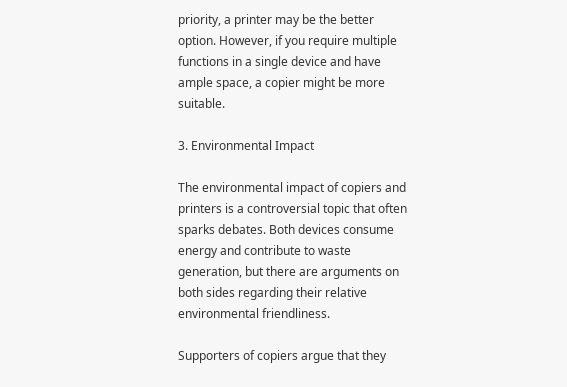priority, a printer may be the better option. However, if you require multiple functions in a single device and have ample space, a copier might be more suitable.

3. Environmental Impact

The environmental impact of copiers and printers is a controversial topic that often sparks debates. Both devices consume energy and contribute to waste generation, but there are arguments on both sides regarding their relative environmental friendliness.

Supporters of copiers argue that they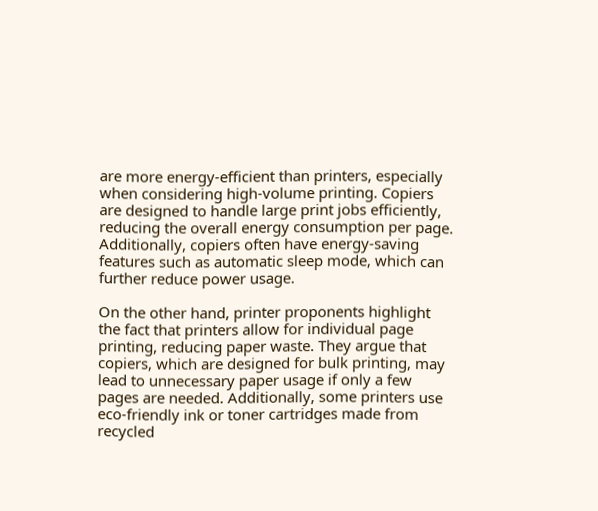are more energy-efficient than printers, especially when considering high-volume printing. Copiers are designed to handle large print jobs efficiently, reducing the overall energy consumption per page. Additionally, copiers often have energy-saving features such as automatic sleep mode, which can further reduce power usage.

On the other hand, printer proponents highlight the fact that printers allow for individual page printing, reducing paper waste. They argue that copiers, which are designed for bulk printing, may lead to unnecessary paper usage if only a few pages are needed. Additionally, some printers use eco-friendly ink or toner cartridges made from recycled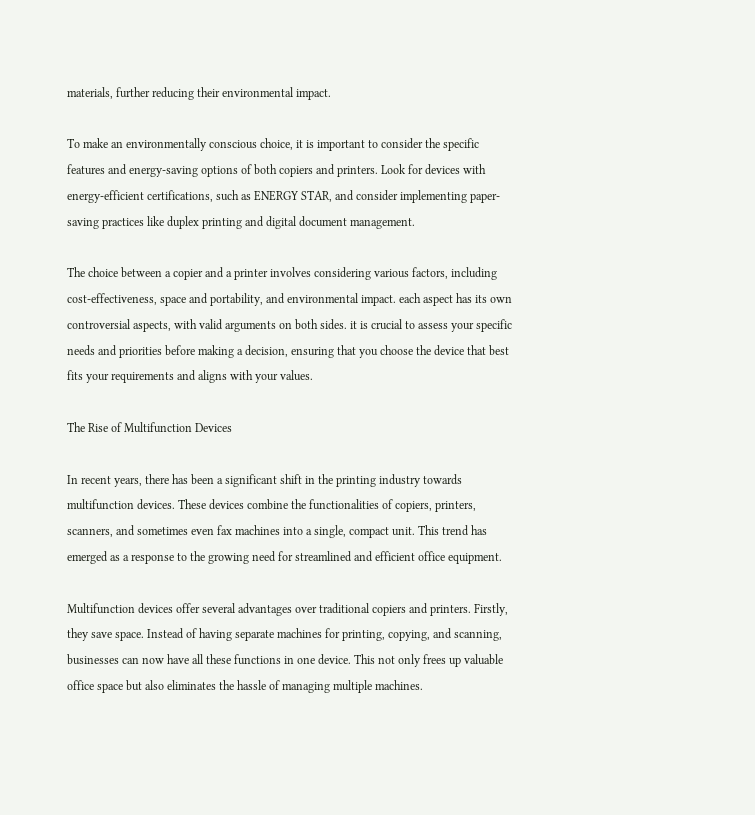materials, further reducing their environmental impact.

To make an environmentally conscious choice, it is important to consider the specific features and energy-saving options of both copiers and printers. Look for devices with energy-efficient certifications, such as ENERGY STAR, and consider implementing paper-saving practices like duplex printing and digital document management.

The choice between a copier and a printer involves considering various factors, including cost-effectiveness, space and portability, and environmental impact. each aspect has its own controversial aspects, with valid arguments on both sides. it is crucial to assess your specific needs and priorities before making a decision, ensuring that you choose the device that best fits your requirements and aligns with your values.

The Rise of Multifunction Devices

In recent years, there has been a significant shift in the printing industry towards multifunction devices. These devices combine the functionalities of copiers, printers, scanners, and sometimes even fax machines into a single, compact unit. This trend has emerged as a response to the growing need for streamlined and efficient office equipment.

Multifunction devices offer several advantages over traditional copiers and printers. Firstly, they save space. Instead of having separate machines for printing, copying, and scanning, businesses can now have all these functions in one device. This not only frees up valuable office space but also eliminates the hassle of managing multiple machines.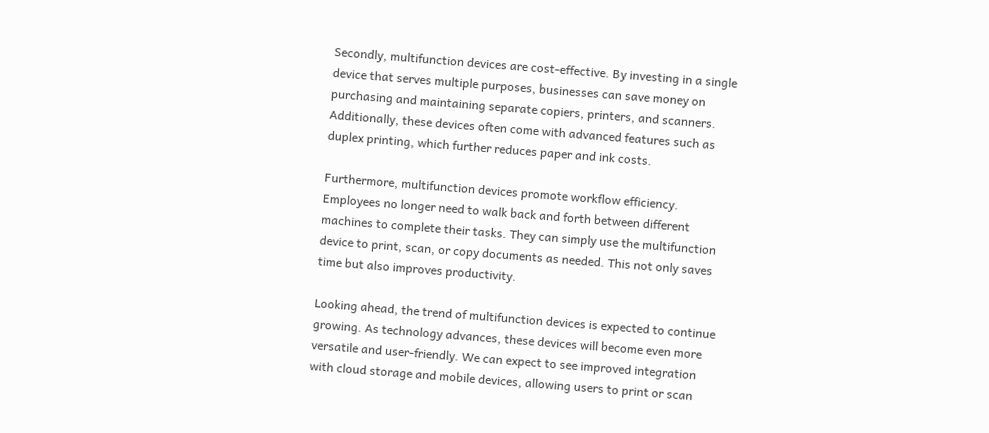Secondly, multifunction devices are cost-effective. By investing in a single device that serves multiple purposes, businesses can save money on purchasing and maintaining separate copiers, printers, and scanners. Additionally, these devices often come with advanced features such as duplex printing, which further reduces paper and ink costs.

Furthermore, multifunction devices promote workflow efficiency. Employees no longer need to walk back and forth between different machines to complete their tasks. They can simply use the multifunction device to print, scan, or copy documents as needed. This not only saves time but also improves productivity.

Looking ahead, the trend of multifunction devices is expected to continue growing. As technology advances, these devices will become even more versatile and user-friendly. We can expect to see improved integration with cloud storage and mobile devices, allowing users to print or scan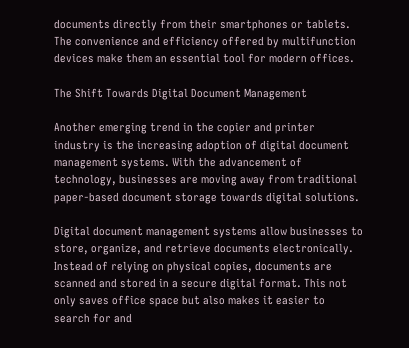documents directly from their smartphones or tablets. The convenience and efficiency offered by multifunction devices make them an essential tool for modern offices.

The Shift Towards Digital Document Management

Another emerging trend in the copier and printer industry is the increasing adoption of digital document management systems. With the advancement of technology, businesses are moving away from traditional paper-based document storage towards digital solutions.

Digital document management systems allow businesses to store, organize, and retrieve documents electronically. Instead of relying on physical copies, documents are scanned and stored in a secure digital format. This not only saves office space but also makes it easier to search for and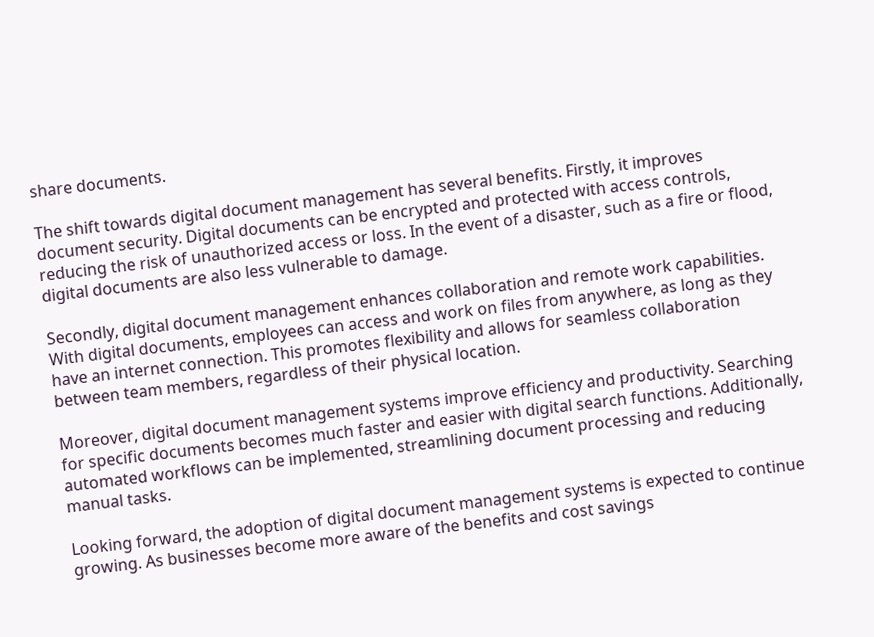share documents.

The shift towards digital document management has several benefits. Firstly, it improves document security. Digital documents can be encrypted and protected with access controls, reducing the risk of unauthorized access or loss. In the event of a disaster, such as a fire or flood, digital documents are also less vulnerable to damage.

Secondly, digital document management enhances collaboration and remote work capabilities. With digital documents, employees can access and work on files from anywhere, as long as they have an internet connection. This promotes flexibility and allows for seamless collaboration between team members, regardless of their physical location.

Moreover, digital document management systems improve efficiency and productivity. Searching for specific documents becomes much faster and easier with digital search functions. Additionally, automated workflows can be implemented, streamlining document processing and reducing manual tasks.

Looking forward, the adoption of digital document management systems is expected to continue growing. As businesses become more aware of the benefits and cost savings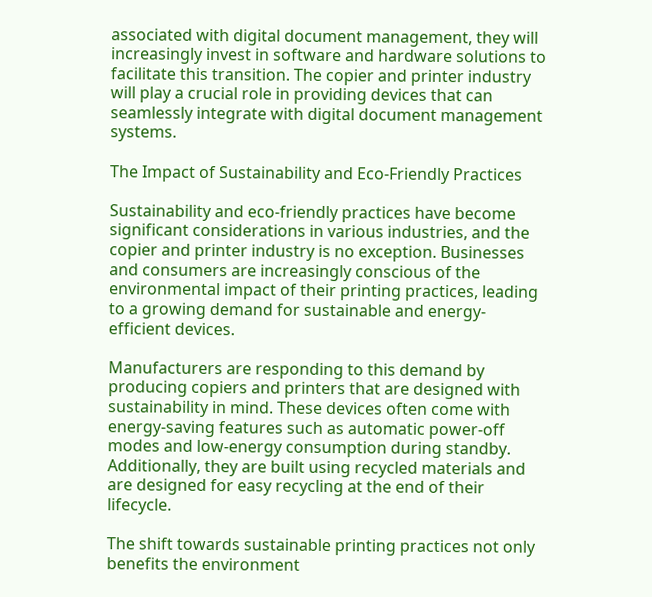associated with digital document management, they will increasingly invest in software and hardware solutions to facilitate this transition. The copier and printer industry will play a crucial role in providing devices that can seamlessly integrate with digital document management systems.

The Impact of Sustainability and Eco-Friendly Practices

Sustainability and eco-friendly practices have become significant considerations in various industries, and the copier and printer industry is no exception. Businesses and consumers are increasingly conscious of the environmental impact of their printing practices, leading to a growing demand for sustainable and energy-efficient devices.

Manufacturers are responding to this demand by producing copiers and printers that are designed with sustainability in mind. These devices often come with energy-saving features such as automatic power-off modes and low-energy consumption during standby. Additionally, they are built using recycled materials and are designed for easy recycling at the end of their lifecycle.

The shift towards sustainable printing practices not only benefits the environment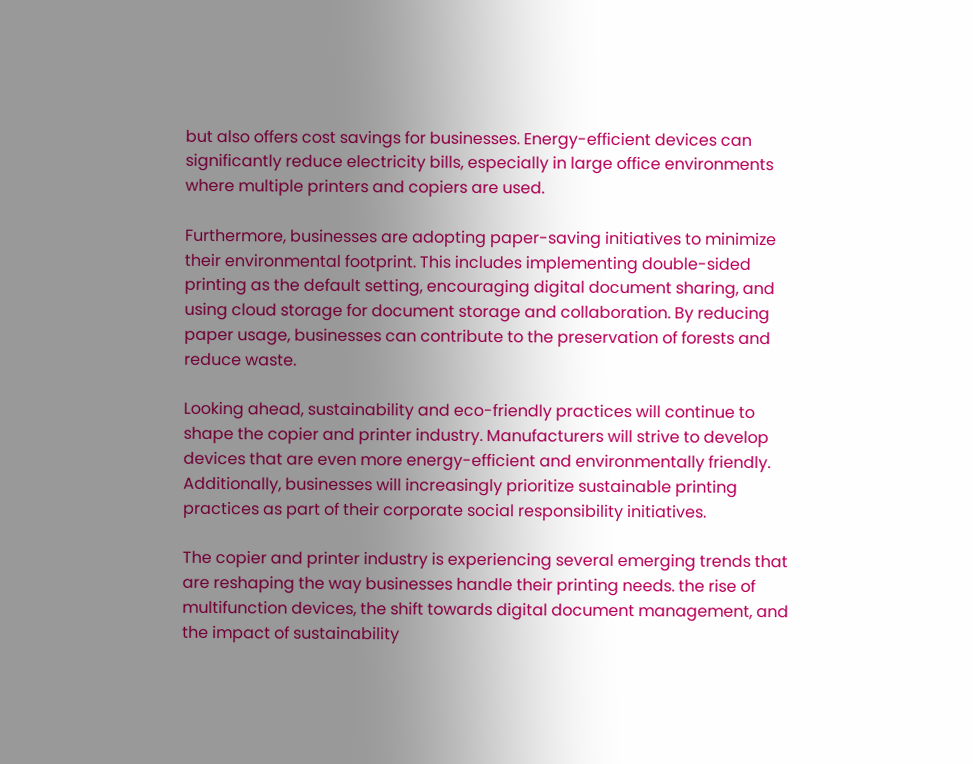but also offers cost savings for businesses. Energy-efficient devices can significantly reduce electricity bills, especially in large office environments where multiple printers and copiers are used.

Furthermore, businesses are adopting paper-saving initiatives to minimize their environmental footprint. This includes implementing double-sided printing as the default setting, encouraging digital document sharing, and using cloud storage for document storage and collaboration. By reducing paper usage, businesses can contribute to the preservation of forests and reduce waste.

Looking ahead, sustainability and eco-friendly practices will continue to shape the copier and printer industry. Manufacturers will strive to develop devices that are even more energy-efficient and environmentally friendly. Additionally, businesses will increasingly prioritize sustainable printing practices as part of their corporate social responsibility initiatives.

The copier and printer industry is experiencing several emerging trends that are reshaping the way businesses handle their printing needs. the rise of multifunction devices, the shift towards digital document management, and the impact of sustainability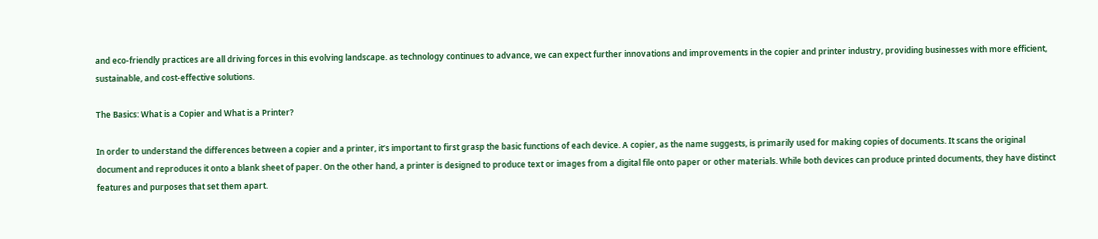and eco-friendly practices are all driving forces in this evolving landscape. as technology continues to advance, we can expect further innovations and improvements in the copier and printer industry, providing businesses with more efficient, sustainable, and cost-effective solutions.

The Basics: What is a Copier and What is a Printer?

In order to understand the differences between a copier and a printer, it’s important to first grasp the basic functions of each device. A copier, as the name suggests, is primarily used for making copies of documents. It scans the original document and reproduces it onto a blank sheet of paper. On the other hand, a printer is designed to produce text or images from a digital file onto paper or other materials. While both devices can produce printed documents, they have distinct features and purposes that set them apart.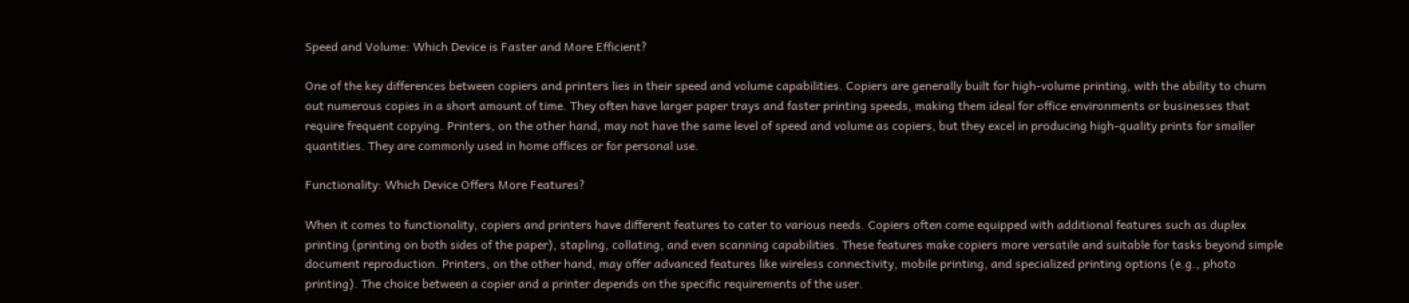Speed and Volume: Which Device is Faster and More Efficient?

One of the key differences between copiers and printers lies in their speed and volume capabilities. Copiers are generally built for high-volume printing, with the ability to churn out numerous copies in a short amount of time. They often have larger paper trays and faster printing speeds, making them ideal for office environments or businesses that require frequent copying. Printers, on the other hand, may not have the same level of speed and volume as copiers, but they excel in producing high-quality prints for smaller quantities. They are commonly used in home offices or for personal use.

Functionality: Which Device Offers More Features?

When it comes to functionality, copiers and printers have different features to cater to various needs. Copiers often come equipped with additional features such as duplex printing (printing on both sides of the paper), stapling, collating, and even scanning capabilities. These features make copiers more versatile and suitable for tasks beyond simple document reproduction. Printers, on the other hand, may offer advanced features like wireless connectivity, mobile printing, and specialized printing options (e.g., photo printing). The choice between a copier and a printer depends on the specific requirements of the user.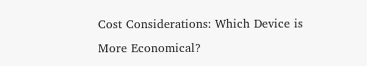Cost Considerations: Which Device is More Economical?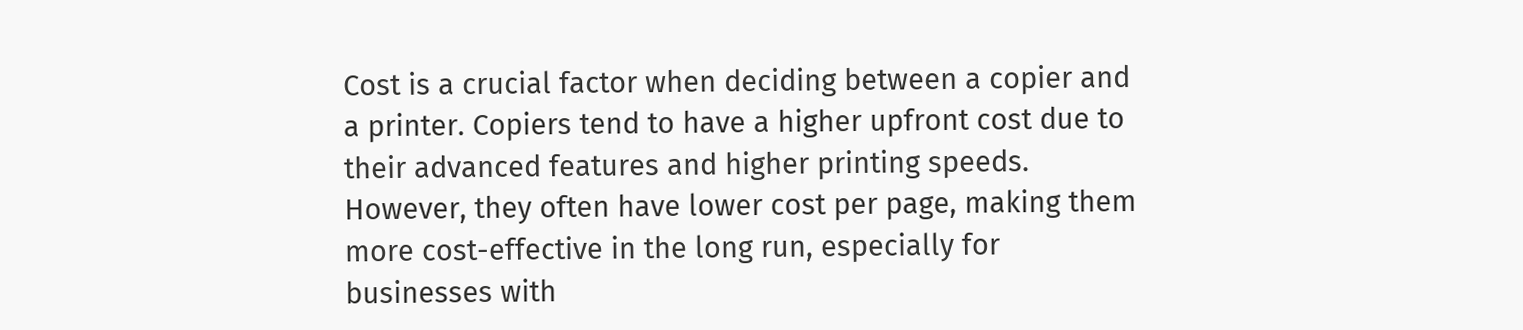Cost is a crucial factor when deciding between a copier and a printer. Copiers tend to have a higher upfront cost due to their advanced features and higher printing speeds. However, they often have lower cost per page, making them more cost-effective in the long run, especially for businesses with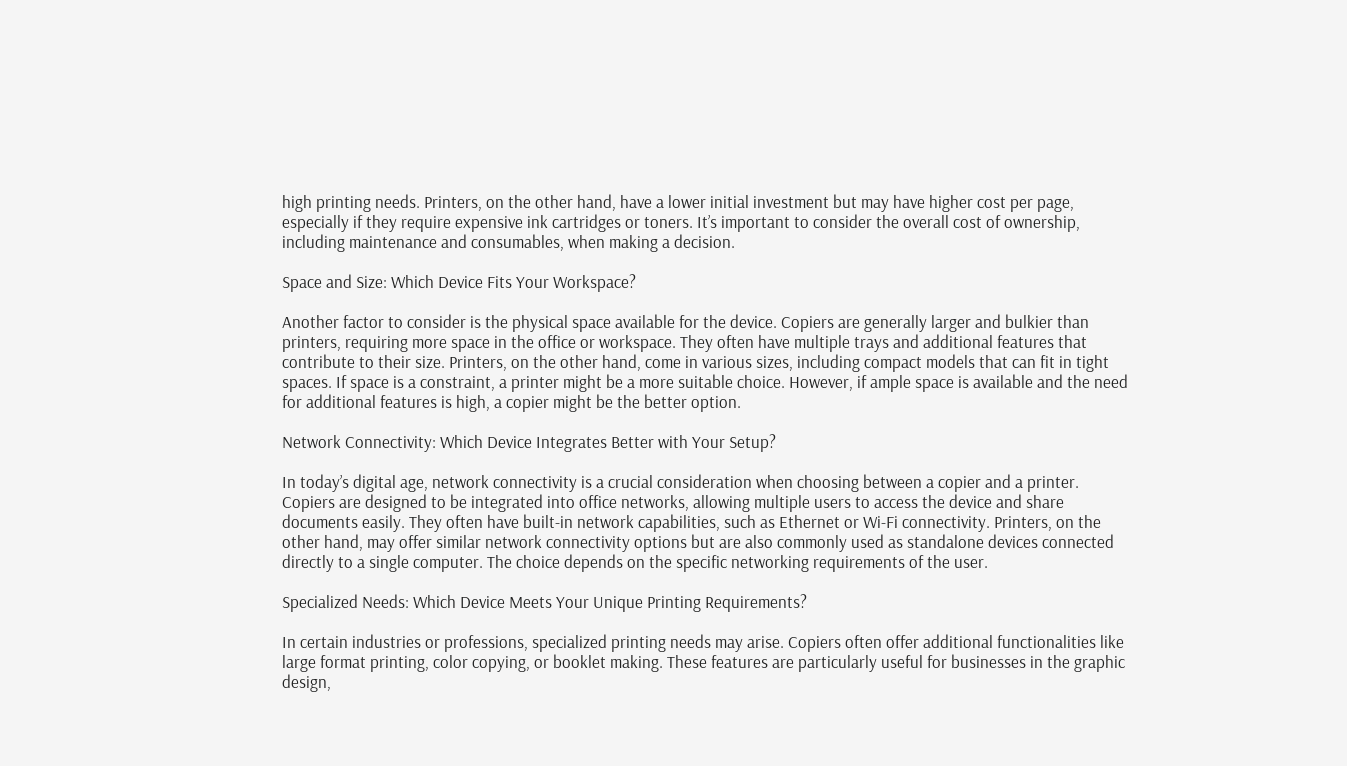high printing needs. Printers, on the other hand, have a lower initial investment but may have higher cost per page, especially if they require expensive ink cartridges or toners. It’s important to consider the overall cost of ownership, including maintenance and consumables, when making a decision.

Space and Size: Which Device Fits Your Workspace?

Another factor to consider is the physical space available for the device. Copiers are generally larger and bulkier than printers, requiring more space in the office or workspace. They often have multiple trays and additional features that contribute to their size. Printers, on the other hand, come in various sizes, including compact models that can fit in tight spaces. If space is a constraint, a printer might be a more suitable choice. However, if ample space is available and the need for additional features is high, a copier might be the better option.

Network Connectivity: Which Device Integrates Better with Your Setup?

In today’s digital age, network connectivity is a crucial consideration when choosing between a copier and a printer. Copiers are designed to be integrated into office networks, allowing multiple users to access the device and share documents easily. They often have built-in network capabilities, such as Ethernet or Wi-Fi connectivity. Printers, on the other hand, may offer similar network connectivity options but are also commonly used as standalone devices connected directly to a single computer. The choice depends on the specific networking requirements of the user.

Specialized Needs: Which Device Meets Your Unique Printing Requirements?

In certain industries or professions, specialized printing needs may arise. Copiers often offer additional functionalities like large format printing, color copying, or booklet making. These features are particularly useful for businesses in the graphic design,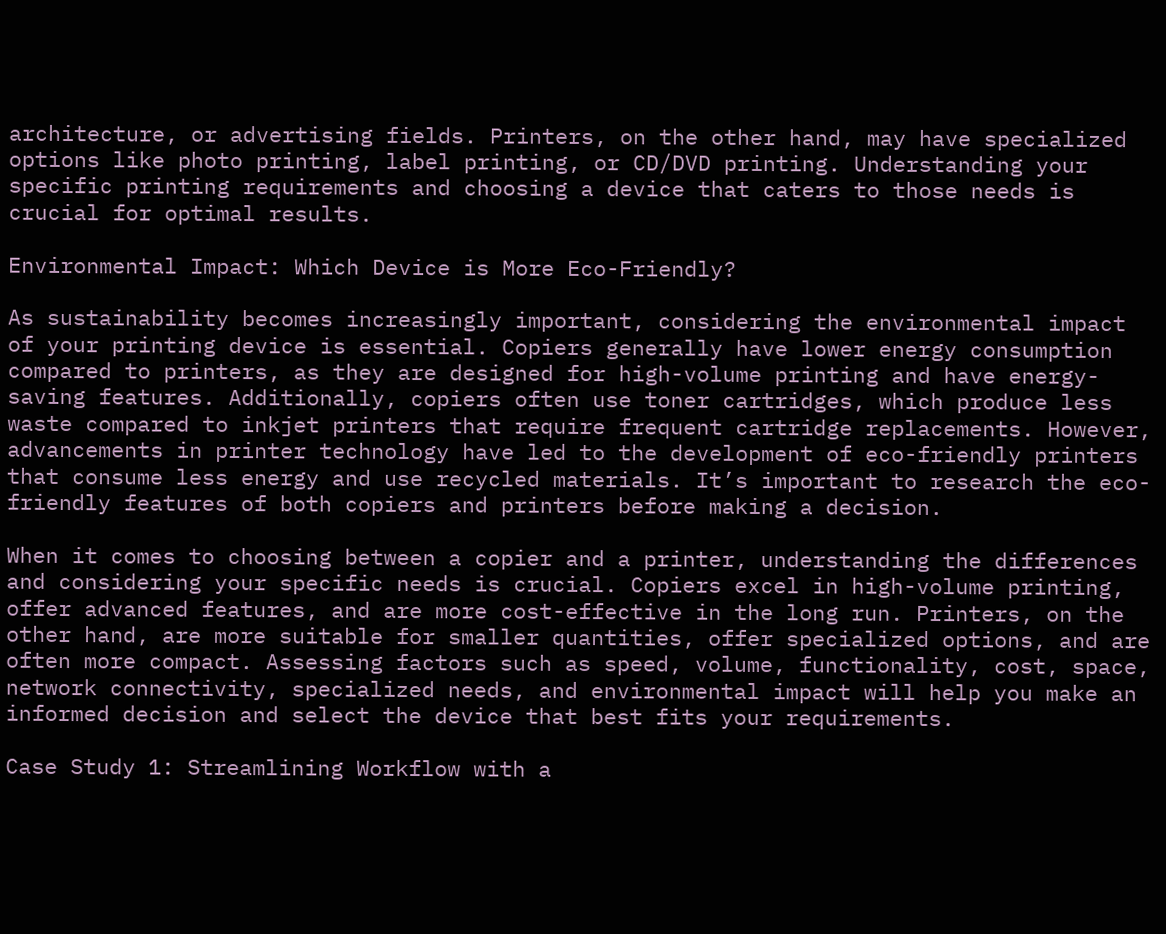architecture, or advertising fields. Printers, on the other hand, may have specialized options like photo printing, label printing, or CD/DVD printing. Understanding your specific printing requirements and choosing a device that caters to those needs is crucial for optimal results.

Environmental Impact: Which Device is More Eco-Friendly?

As sustainability becomes increasingly important, considering the environmental impact of your printing device is essential. Copiers generally have lower energy consumption compared to printers, as they are designed for high-volume printing and have energy-saving features. Additionally, copiers often use toner cartridges, which produce less waste compared to inkjet printers that require frequent cartridge replacements. However, advancements in printer technology have led to the development of eco-friendly printers that consume less energy and use recycled materials. It’s important to research the eco-friendly features of both copiers and printers before making a decision.

When it comes to choosing between a copier and a printer, understanding the differences and considering your specific needs is crucial. Copiers excel in high-volume printing, offer advanced features, and are more cost-effective in the long run. Printers, on the other hand, are more suitable for smaller quantities, offer specialized options, and are often more compact. Assessing factors such as speed, volume, functionality, cost, space, network connectivity, specialized needs, and environmental impact will help you make an informed decision and select the device that best fits your requirements.

Case Study 1: Streamlining Workflow with a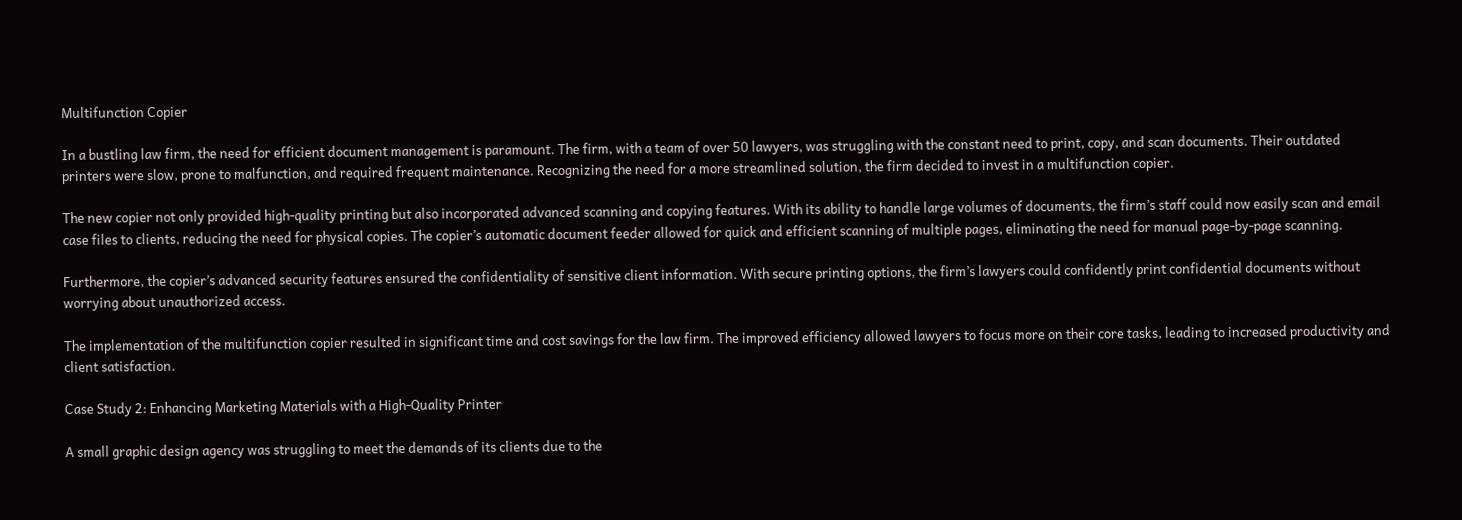Multifunction Copier

In a bustling law firm, the need for efficient document management is paramount. The firm, with a team of over 50 lawyers, was struggling with the constant need to print, copy, and scan documents. Their outdated printers were slow, prone to malfunction, and required frequent maintenance. Recognizing the need for a more streamlined solution, the firm decided to invest in a multifunction copier.

The new copier not only provided high-quality printing but also incorporated advanced scanning and copying features. With its ability to handle large volumes of documents, the firm’s staff could now easily scan and email case files to clients, reducing the need for physical copies. The copier’s automatic document feeder allowed for quick and efficient scanning of multiple pages, eliminating the need for manual page-by-page scanning.

Furthermore, the copier’s advanced security features ensured the confidentiality of sensitive client information. With secure printing options, the firm’s lawyers could confidently print confidential documents without worrying about unauthorized access.

The implementation of the multifunction copier resulted in significant time and cost savings for the law firm. The improved efficiency allowed lawyers to focus more on their core tasks, leading to increased productivity and client satisfaction.

Case Study 2: Enhancing Marketing Materials with a High-Quality Printer

A small graphic design agency was struggling to meet the demands of its clients due to the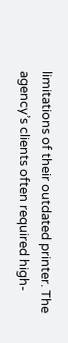limitations of their outdated printer. The agency’s clients often required high-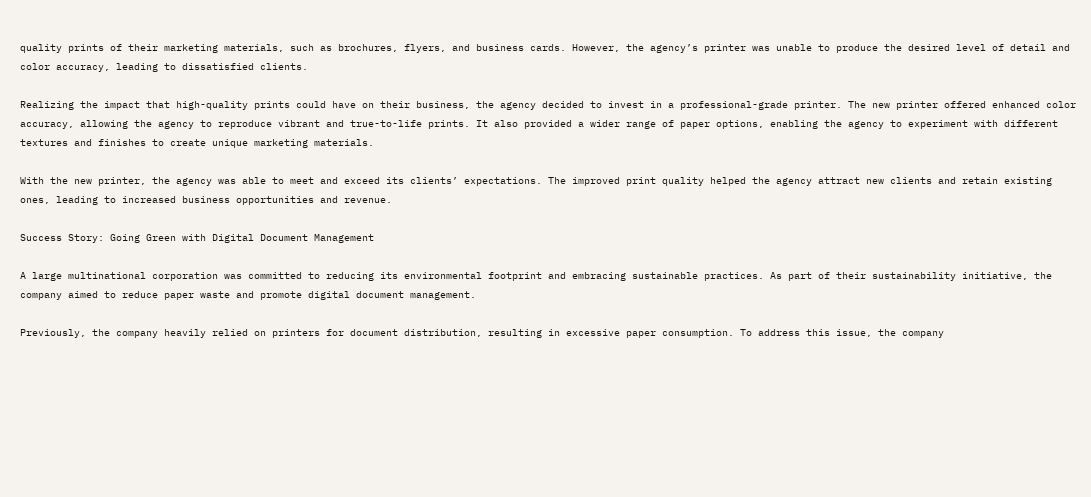quality prints of their marketing materials, such as brochures, flyers, and business cards. However, the agency’s printer was unable to produce the desired level of detail and color accuracy, leading to dissatisfied clients.

Realizing the impact that high-quality prints could have on their business, the agency decided to invest in a professional-grade printer. The new printer offered enhanced color accuracy, allowing the agency to reproduce vibrant and true-to-life prints. It also provided a wider range of paper options, enabling the agency to experiment with different textures and finishes to create unique marketing materials.

With the new printer, the agency was able to meet and exceed its clients’ expectations. The improved print quality helped the agency attract new clients and retain existing ones, leading to increased business opportunities and revenue.

Success Story: Going Green with Digital Document Management

A large multinational corporation was committed to reducing its environmental footprint and embracing sustainable practices. As part of their sustainability initiative, the company aimed to reduce paper waste and promote digital document management.

Previously, the company heavily relied on printers for document distribution, resulting in excessive paper consumption. To address this issue, the company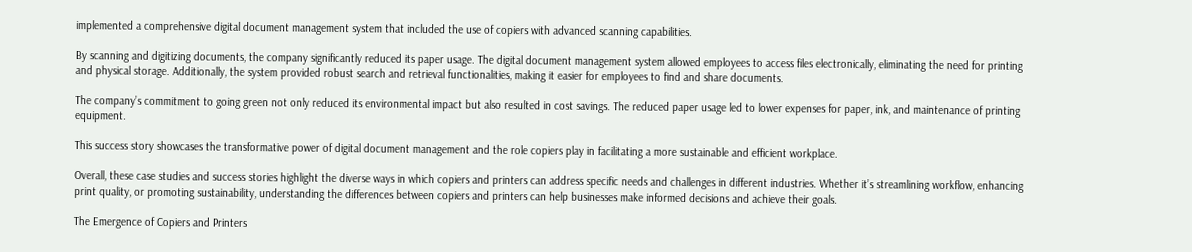implemented a comprehensive digital document management system that included the use of copiers with advanced scanning capabilities.

By scanning and digitizing documents, the company significantly reduced its paper usage. The digital document management system allowed employees to access files electronically, eliminating the need for printing and physical storage. Additionally, the system provided robust search and retrieval functionalities, making it easier for employees to find and share documents.

The company’s commitment to going green not only reduced its environmental impact but also resulted in cost savings. The reduced paper usage led to lower expenses for paper, ink, and maintenance of printing equipment.

This success story showcases the transformative power of digital document management and the role copiers play in facilitating a more sustainable and efficient workplace.

Overall, these case studies and success stories highlight the diverse ways in which copiers and printers can address specific needs and challenges in different industries. Whether it’s streamlining workflow, enhancing print quality, or promoting sustainability, understanding the differences between copiers and printers can help businesses make informed decisions and achieve their goals.

The Emergence of Copiers and Printers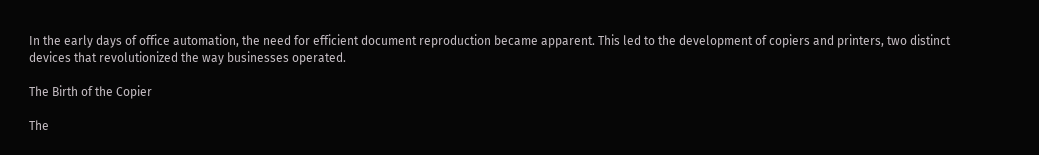In the early days of office automation, the need for efficient document reproduction became apparent. This led to the development of copiers and printers, two distinct devices that revolutionized the way businesses operated.

The Birth of the Copier

The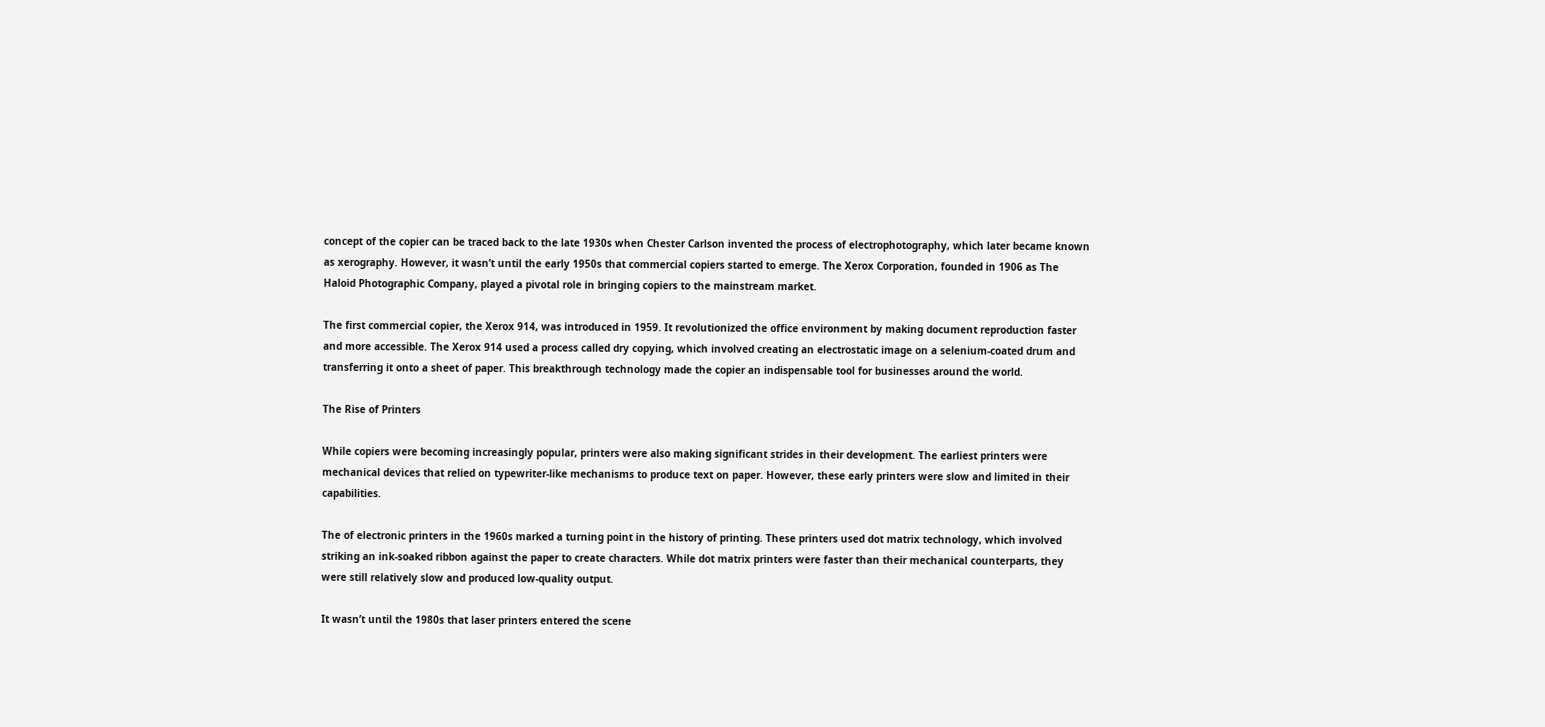concept of the copier can be traced back to the late 1930s when Chester Carlson invented the process of electrophotography, which later became known as xerography. However, it wasn’t until the early 1950s that commercial copiers started to emerge. The Xerox Corporation, founded in 1906 as The Haloid Photographic Company, played a pivotal role in bringing copiers to the mainstream market.

The first commercial copier, the Xerox 914, was introduced in 1959. It revolutionized the office environment by making document reproduction faster and more accessible. The Xerox 914 used a process called dry copying, which involved creating an electrostatic image on a selenium-coated drum and transferring it onto a sheet of paper. This breakthrough technology made the copier an indispensable tool for businesses around the world.

The Rise of Printers

While copiers were becoming increasingly popular, printers were also making significant strides in their development. The earliest printers were mechanical devices that relied on typewriter-like mechanisms to produce text on paper. However, these early printers were slow and limited in their capabilities.

The of electronic printers in the 1960s marked a turning point in the history of printing. These printers used dot matrix technology, which involved striking an ink-soaked ribbon against the paper to create characters. While dot matrix printers were faster than their mechanical counterparts, they were still relatively slow and produced low-quality output.

It wasn’t until the 1980s that laser printers entered the scene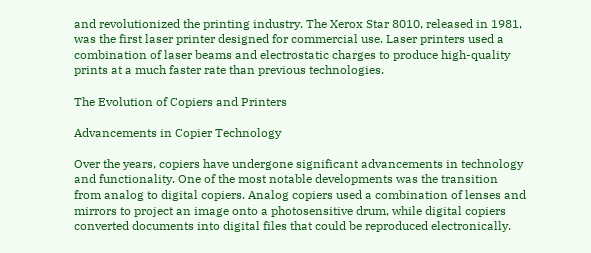and revolutionized the printing industry. The Xerox Star 8010, released in 1981, was the first laser printer designed for commercial use. Laser printers used a combination of laser beams and electrostatic charges to produce high-quality prints at a much faster rate than previous technologies.

The Evolution of Copiers and Printers

Advancements in Copier Technology

Over the years, copiers have undergone significant advancements in technology and functionality. One of the most notable developments was the transition from analog to digital copiers. Analog copiers used a combination of lenses and mirrors to project an image onto a photosensitive drum, while digital copiers converted documents into digital files that could be reproduced electronically.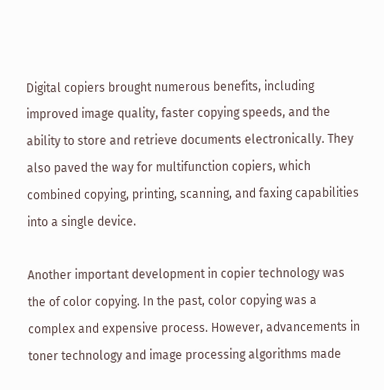Digital copiers brought numerous benefits, including improved image quality, faster copying speeds, and the ability to store and retrieve documents electronically. They also paved the way for multifunction copiers, which combined copying, printing, scanning, and faxing capabilities into a single device.

Another important development in copier technology was the of color copying. In the past, color copying was a complex and expensive process. However, advancements in toner technology and image processing algorithms made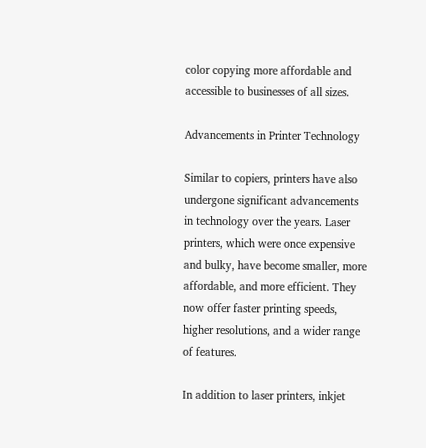color copying more affordable and accessible to businesses of all sizes.

Advancements in Printer Technology

Similar to copiers, printers have also undergone significant advancements in technology over the years. Laser printers, which were once expensive and bulky, have become smaller, more affordable, and more efficient. They now offer faster printing speeds, higher resolutions, and a wider range of features.

In addition to laser printers, inkjet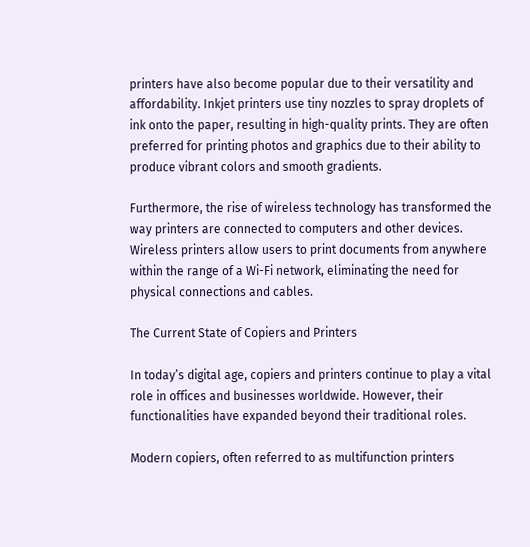printers have also become popular due to their versatility and affordability. Inkjet printers use tiny nozzles to spray droplets of ink onto the paper, resulting in high-quality prints. They are often preferred for printing photos and graphics due to their ability to produce vibrant colors and smooth gradients.

Furthermore, the rise of wireless technology has transformed the way printers are connected to computers and other devices. Wireless printers allow users to print documents from anywhere within the range of a Wi-Fi network, eliminating the need for physical connections and cables.

The Current State of Copiers and Printers

In today’s digital age, copiers and printers continue to play a vital role in offices and businesses worldwide. However, their functionalities have expanded beyond their traditional roles.

Modern copiers, often referred to as multifunction printers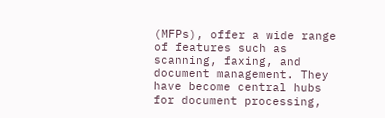(MFPs), offer a wide range of features such as scanning, faxing, and document management. They have become central hubs for document processing,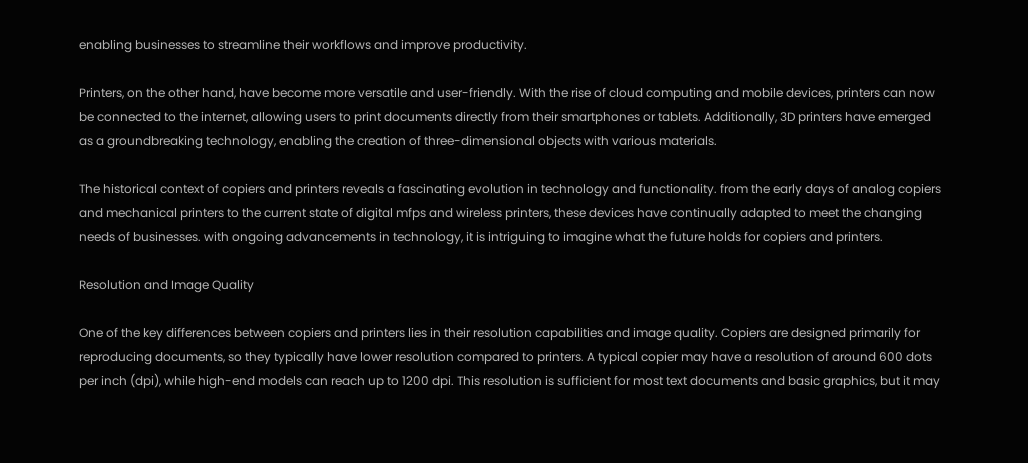enabling businesses to streamline their workflows and improve productivity.

Printers, on the other hand, have become more versatile and user-friendly. With the rise of cloud computing and mobile devices, printers can now be connected to the internet, allowing users to print documents directly from their smartphones or tablets. Additionally, 3D printers have emerged as a groundbreaking technology, enabling the creation of three-dimensional objects with various materials.

The historical context of copiers and printers reveals a fascinating evolution in technology and functionality. from the early days of analog copiers and mechanical printers to the current state of digital mfps and wireless printers, these devices have continually adapted to meet the changing needs of businesses. with ongoing advancements in technology, it is intriguing to imagine what the future holds for copiers and printers.

Resolution and Image Quality

One of the key differences between copiers and printers lies in their resolution capabilities and image quality. Copiers are designed primarily for reproducing documents, so they typically have lower resolution compared to printers. A typical copier may have a resolution of around 600 dots per inch (dpi), while high-end models can reach up to 1200 dpi. This resolution is sufficient for most text documents and basic graphics, but it may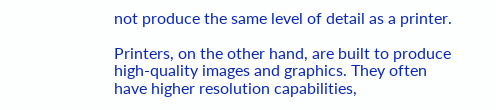not produce the same level of detail as a printer.

Printers, on the other hand, are built to produce high-quality images and graphics. They often have higher resolution capabilities,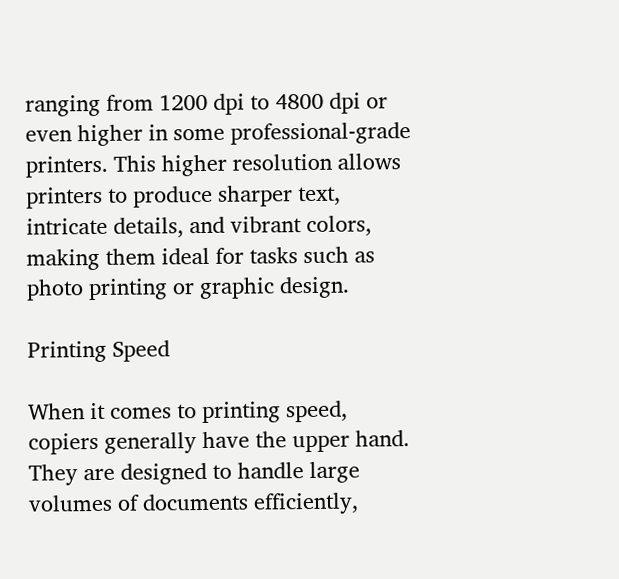ranging from 1200 dpi to 4800 dpi or even higher in some professional-grade printers. This higher resolution allows printers to produce sharper text, intricate details, and vibrant colors, making them ideal for tasks such as photo printing or graphic design.

Printing Speed

When it comes to printing speed, copiers generally have the upper hand. They are designed to handle large volumes of documents efficiently,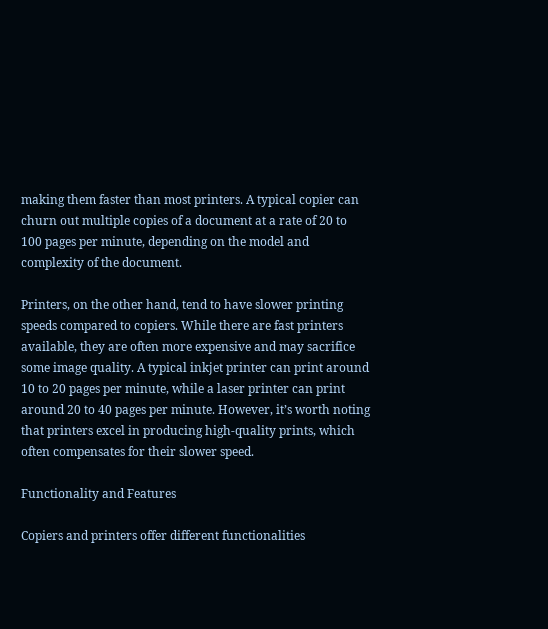making them faster than most printers. A typical copier can churn out multiple copies of a document at a rate of 20 to 100 pages per minute, depending on the model and complexity of the document.

Printers, on the other hand, tend to have slower printing speeds compared to copiers. While there are fast printers available, they are often more expensive and may sacrifice some image quality. A typical inkjet printer can print around 10 to 20 pages per minute, while a laser printer can print around 20 to 40 pages per minute. However, it’s worth noting that printers excel in producing high-quality prints, which often compensates for their slower speed.

Functionality and Features

Copiers and printers offer different functionalities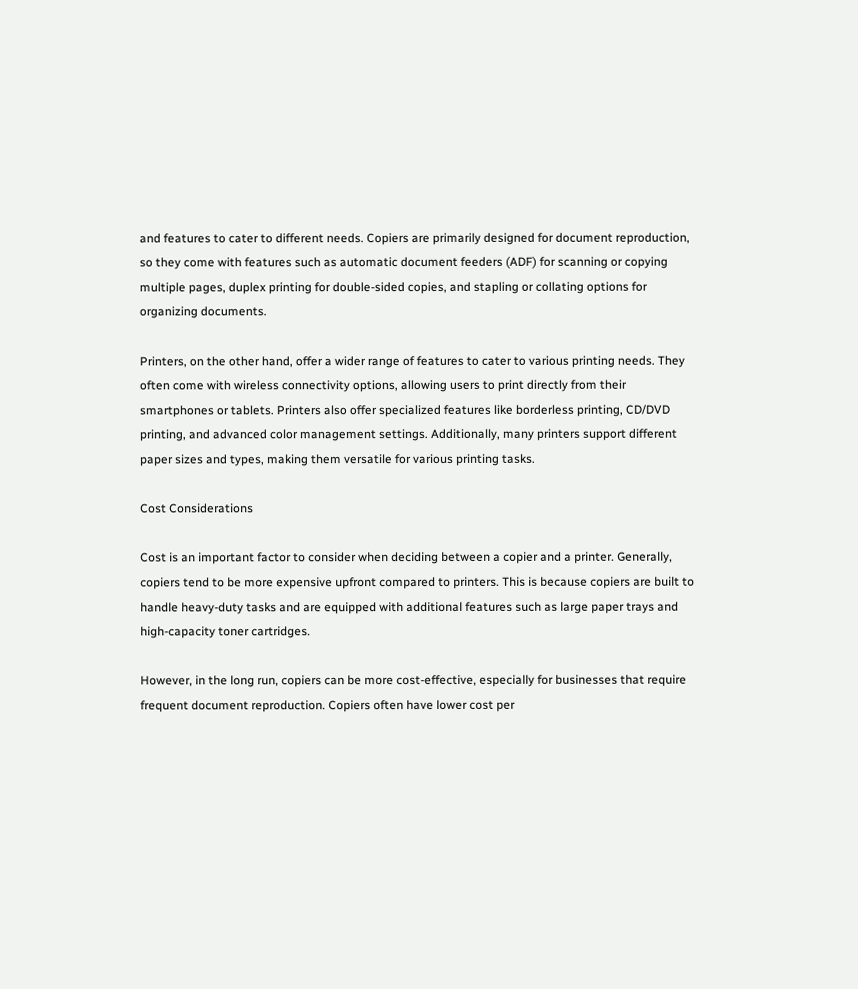and features to cater to different needs. Copiers are primarily designed for document reproduction, so they come with features such as automatic document feeders (ADF) for scanning or copying multiple pages, duplex printing for double-sided copies, and stapling or collating options for organizing documents.

Printers, on the other hand, offer a wider range of features to cater to various printing needs. They often come with wireless connectivity options, allowing users to print directly from their smartphones or tablets. Printers also offer specialized features like borderless printing, CD/DVD printing, and advanced color management settings. Additionally, many printers support different paper sizes and types, making them versatile for various printing tasks.

Cost Considerations

Cost is an important factor to consider when deciding between a copier and a printer. Generally, copiers tend to be more expensive upfront compared to printers. This is because copiers are built to handle heavy-duty tasks and are equipped with additional features such as large paper trays and high-capacity toner cartridges.

However, in the long run, copiers can be more cost-effective, especially for businesses that require frequent document reproduction. Copiers often have lower cost per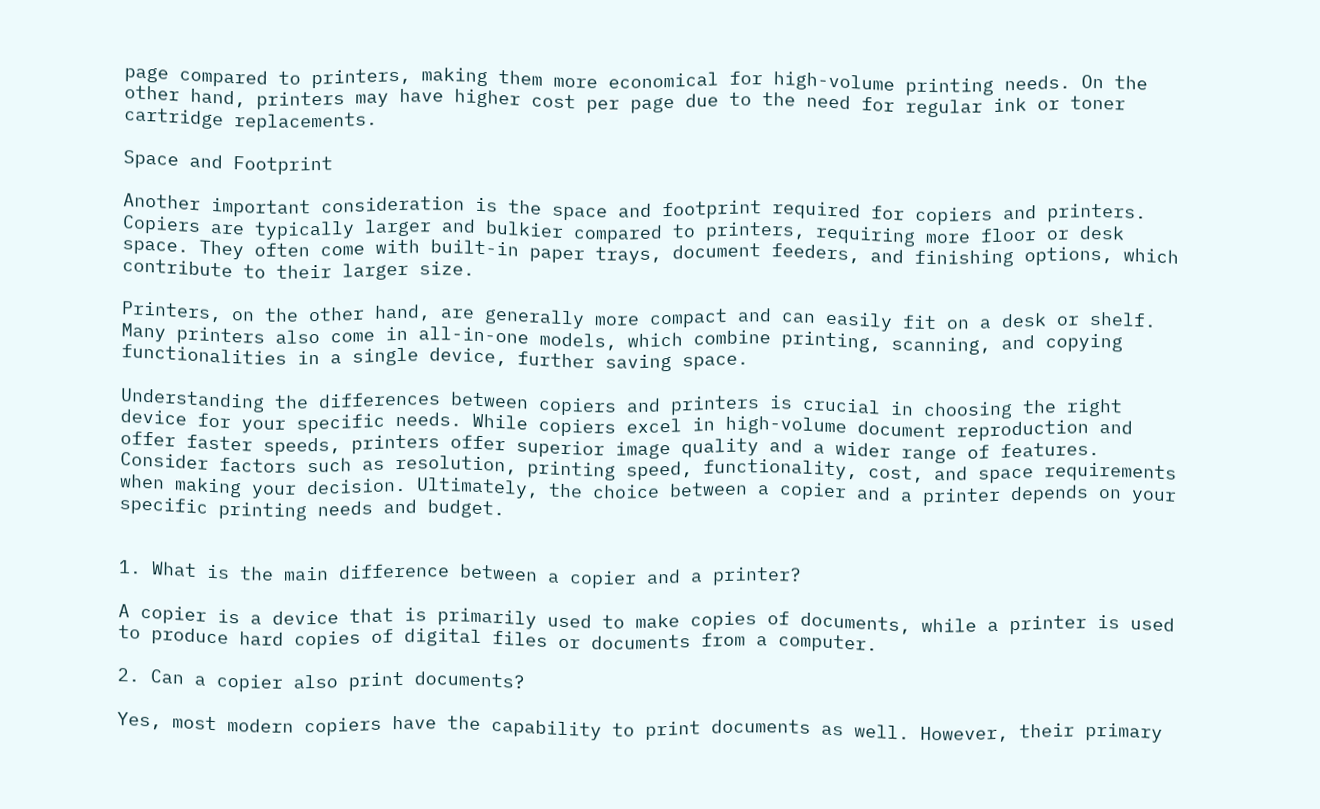page compared to printers, making them more economical for high-volume printing needs. On the other hand, printers may have higher cost per page due to the need for regular ink or toner cartridge replacements.

Space and Footprint

Another important consideration is the space and footprint required for copiers and printers. Copiers are typically larger and bulkier compared to printers, requiring more floor or desk space. They often come with built-in paper trays, document feeders, and finishing options, which contribute to their larger size.

Printers, on the other hand, are generally more compact and can easily fit on a desk or shelf. Many printers also come in all-in-one models, which combine printing, scanning, and copying functionalities in a single device, further saving space.

Understanding the differences between copiers and printers is crucial in choosing the right device for your specific needs. While copiers excel in high-volume document reproduction and offer faster speeds, printers offer superior image quality and a wider range of features. Consider factors such as resolution, printing speed, functionality, cost, and space requirements when making your decision. Ultimately, the choice between a copier and a printer depends on your specific printing needs and budget.


1. What is the main difference between a copier and a printer?

A copier is a device that is primarily used to make copies of documents, while a printer is used to produce hard copies of digital files or documents from a computer.

2. Can a copier also print documents?

Yes, most modern copiers have the capability to print documents as well. However, their primary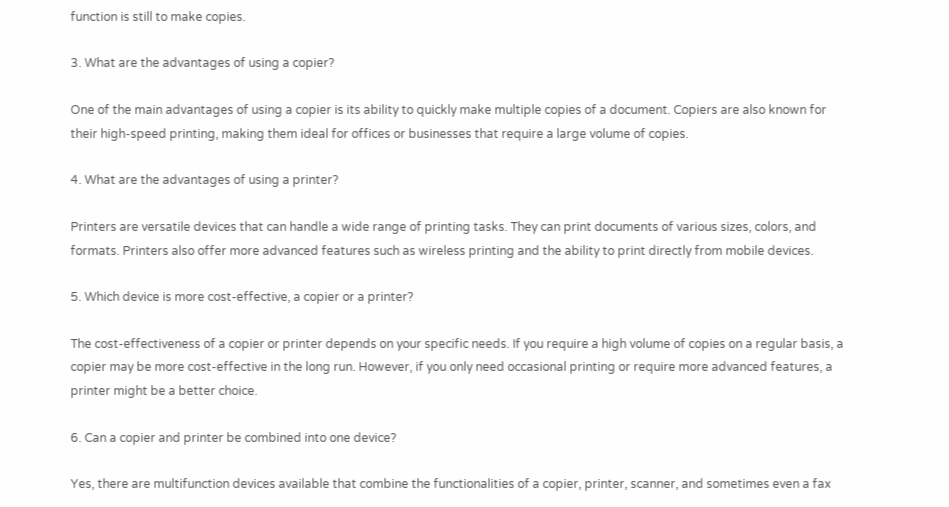function is still to make copies.

3. What are the advantages of using a copier?

One of the main advantages of using a copier is its ability to quickly make multiple copies of a document. Copiers are also known for their high-speed printing, making them ideal for offices or businesses that require a large volume of copies.

4. What are the advantages of using a printer?

Printers are versatile devices that can handle a wide range of printing tasks. They can print documents of various sizes, colors, and formats. Printers also offer more advanced features such as wireless printing and the ability to print directly from mobile devices.

5. Which device is more cost-effective, a copier or a printer?

The cost-effectiveness of a copier or printer depends on your specific needs. If you require a high volume of copies on a regular basis, a copier may be more cost-effective in the long run. However, if you only need occasional printing or require more advanced features, a printer might be a better choice.

6. Can a copier and printer be combined into one device?

Yes, there are multifunction devices available that combine the functionalities of a copier, printer, scanner, and sometimes even a fax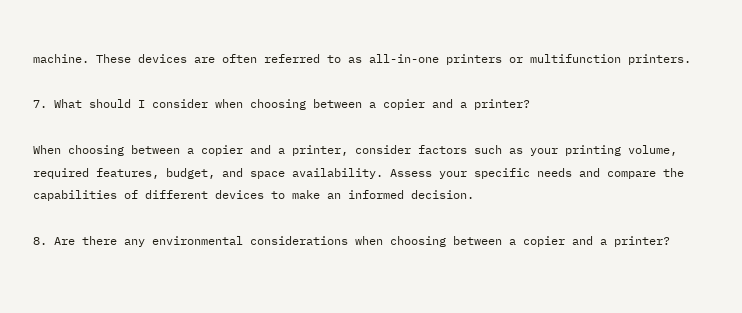machine. These devices are often referred to as all-in-one printers or multifunction printers.

7. What should I consider when choosing between a copier and a printer?

When choosing between a copier and a printer, consider factors such as your printing volume, required features, budget, and space availability. Assess your specific needs and compare the capabilities of different devices to make an informed decision.

8. Are there any environmental considerations when choosing between a copier and a printer?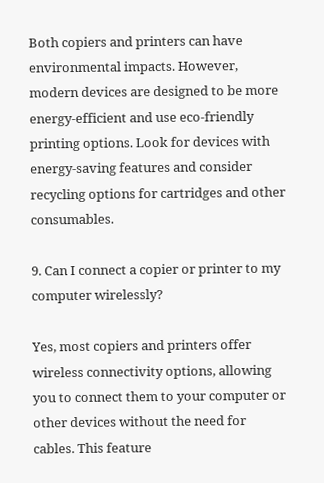Both copiers and printers can have environmental impacts. However, modern devices are designed to be more energy-efficient and use eco-friendly printing options. Look for devices with energy-saving features and consider recycling options for cartridges and other consumables.

9. Can I connect a copier or printer to my computer wirelessly?

Yes, most copiers and printers offer wireless connectivity options, allowing you to connect them to your computer or other devices without the need for cables. This feature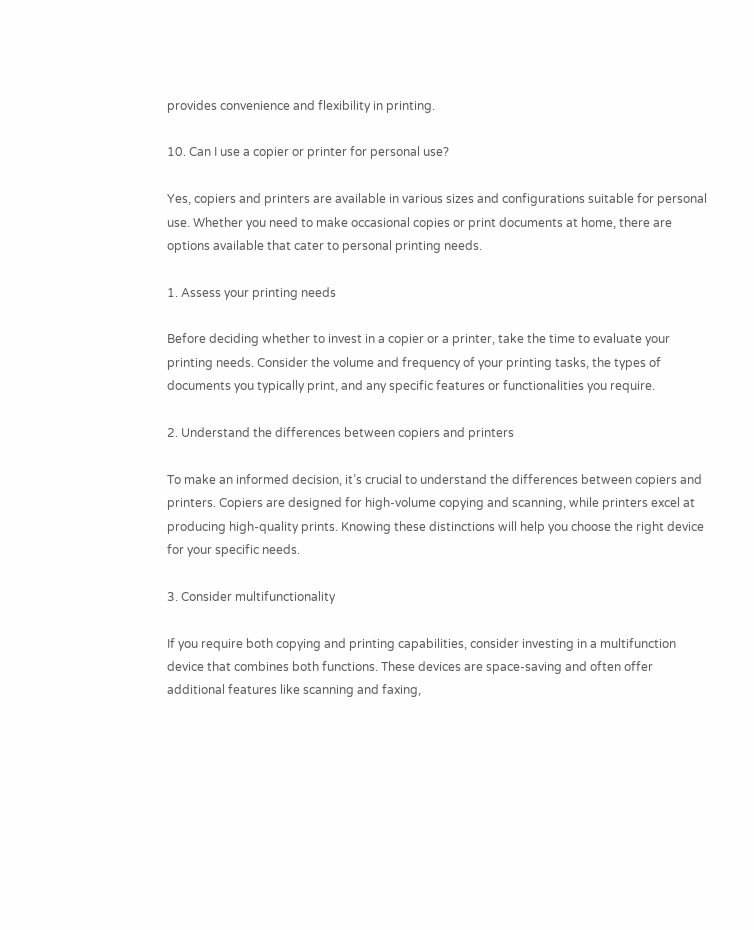provides convenience and flexibility in printing.

10. Can I use a copier or printer for personal use?

Yes, copiers and printers are available in various sizes and configurations suitable for personal use. Whether you need to make occasional copies or print documents at home, there are options available that cater to personal printing needs.

1. Assess your printing needs

Before deciding whether to invest in a copier or a printer, take the time to evaluate your printing needs. Consider the volume and frequency of your printing tasks, the types of documents you typically print, and any specific features or functionalities you require.

2. Understand the differences between copiers and printers

To make an informed decision, it’s crucial to understand the differences between copiers and printers. Copiers are designed for high-volume copying and scanning, while printers excel at producing high-quality prints. Knowing these distinctions will help you choose the right device for your specific needs.

3. Consider multifunctionality

If you require both copying and printing capabilities, consider investing in a multifunction device that combines both functions. These devices are space-saving and often offer additional features like scanning and faxing,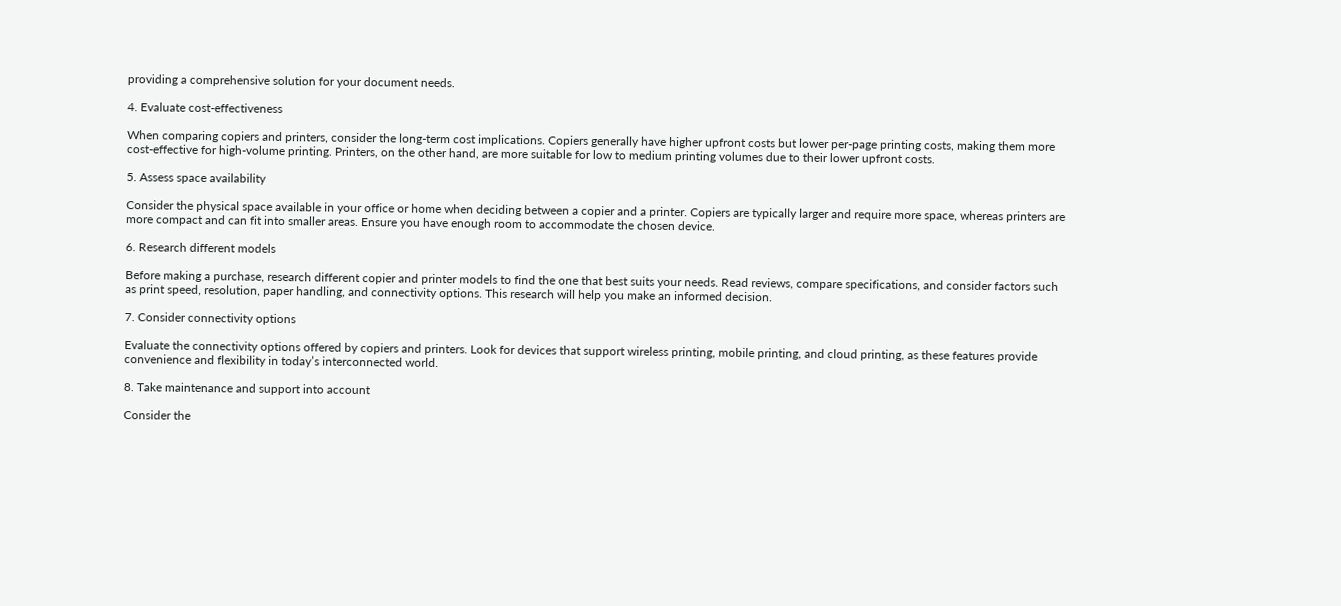providing a comprehensive solution for your document needs.

4. Evaluate cost-effectiveness

When comparing copiers and printers, consider the long-term cost implications. Copiers generally have higher upfront costs but lower per-page printing costs, making them more cost-effective for high-volume printing. Printers, on the other hand, are more suitable for low to medium printing volumes due to their lower upfront costs.

5. Assess space availability

Consider the physical space available in your office or home when deciding between a copier and a printer. Copiers are typically larger and require more space, whereas printers are more compact and can fit into smaller areas. Ensure you have enough room to accommodate the chosen device.

6. Research different models

Before making a purchase, research different copier and printer models to find the one that best suits your needs. Read reviews, compare specifications, and consider factors such as print speed, resolution, paper handling, and connectivity options. This research will help you make an informed decision.

7. Consider connectivity options

Evaluate the connectivity options offered by copiers and printers. Look for devices that support wireless printing, mobile printing, and cloud printing, as these features provide convenience and flexibility in today’s interconnected world.

8. Take maintenance and support into account

Consider the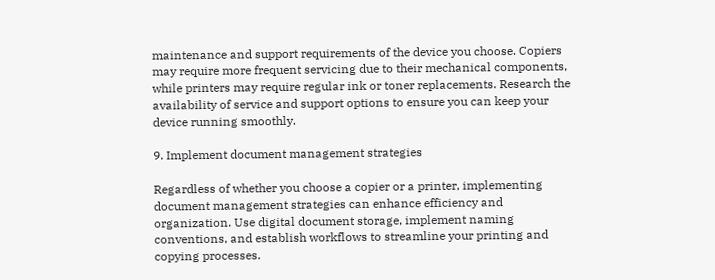maintenance and support requirements of the device you choose. Copiers may require more frequent servicing due to their mechanical components, while printers may require regular ink or toner replacements. Research the availability of service and support options to ensure you can keep your device running smoothly.

9. Implement document management strategies

Regardless of whether you choose a copier or a printer, implementing document management strategies can enhance efficiency and organization. Use digital document storage, implement naming conventions, and establish workflows to streamline your printing and copying processes.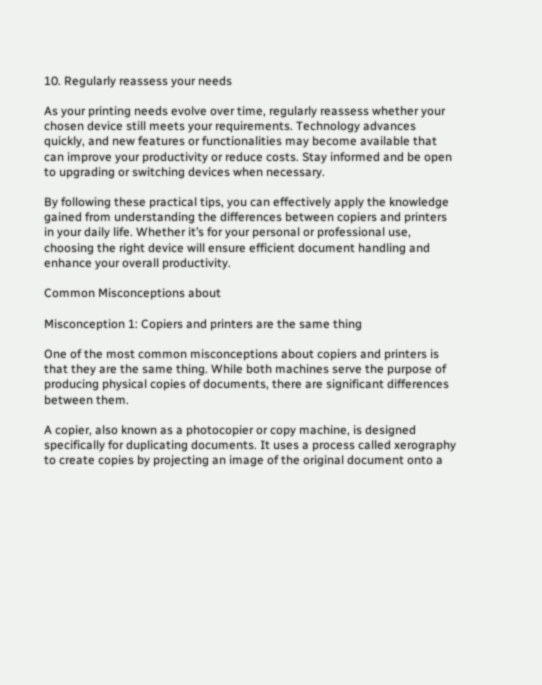10. Regularly reassess your needs

As your printing needs evolve over time, regularly reassess whether your chosen device still meets your requirements. Technology advances quickly, and new features or functionalities may become available that can improve your productivity or reduce costs. Stay informed and be open to upgrading or switching devices when necessary.

By following these practical tips, you can effectively apply the knowledge gained from understanding the differences between copiers and printers in your daily life. Whether it’s for your personal or professional use, choosing the right device will ensure efficient document handling and enhance your overall productivity.

Common Misconceptions about

Misconception 1: Copiers and printers are the same thing

One of the most common misconceptions about copiers and printers is that they are the same thing. While both machines serve the purpose of producing physical copies of documents, there are significant differences between them.

A copier, also known as a photocopier or copy machine, is designed specifically for duplicating documents. It uses a process called xerography to create copies by projecting an image of the original document onto a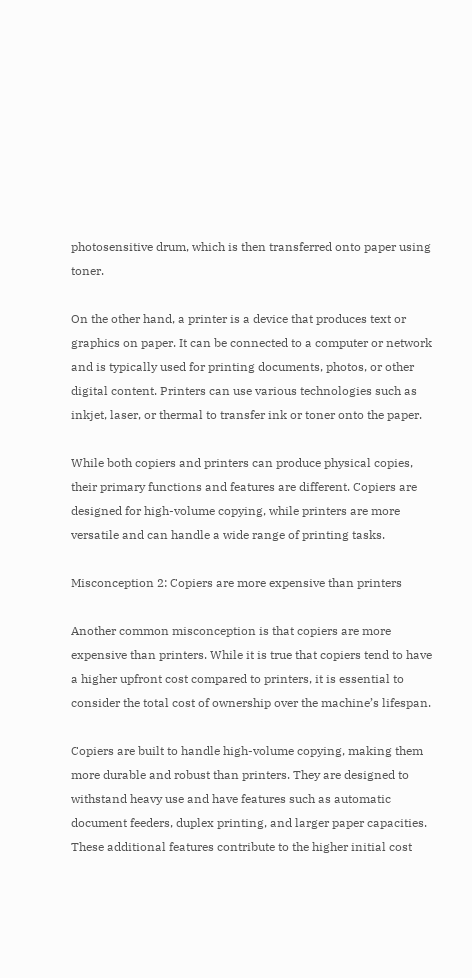photosensitive drum, which is then transferred onto paper using toner.

On the other hand, a printer is a device that produces text or graphics on paper. It can be connected to a computer or network and is typically used for printing documents, photos, or other digital content. Printers can use various technologies such as inkjet, laser, or thermal to transfer ink or toner onto the paper.

While both copiers and printers can produce physical copies, their primary functions and features are different. Copiers are designed for high-volume copying, while printers are more versatile and can handle a wide range of printing tasks.

Misconception 2: Copiers are more expensive than printers

Another common misconception is that copiers are more expensive than printers. While it is true that copiers tend to have a higher upfront cost compared to printers, it is essential to consider the total cost of ownership over the machine’s lifespan.

Copiers are built to handle high-volume copying, making them more durable and robust than printers. They are designed to withstand heavy use and have features such as automatic document feeders, duplex printing, and larger paper capacities. These additional features contribute to the higher initial cost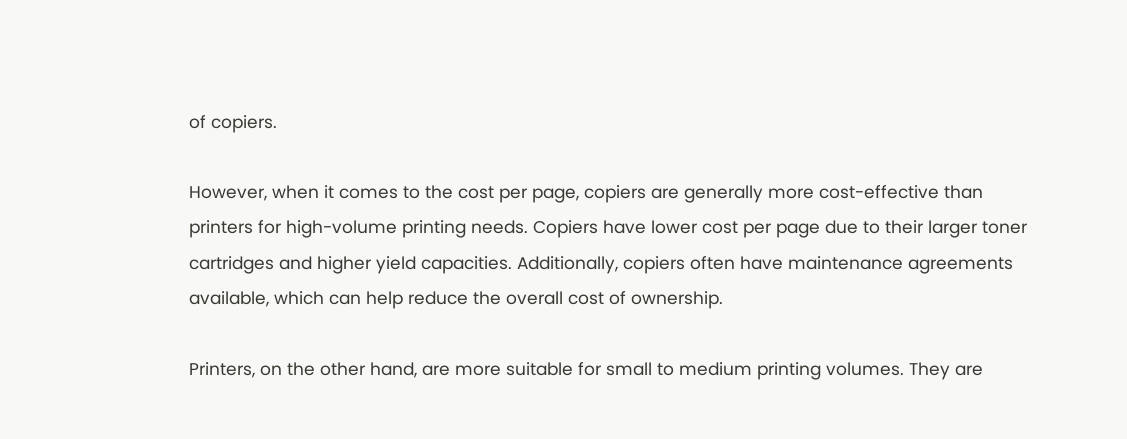of copiers.

However, when it comes to the cost per page, copiers are generally more cost-effective than printers for high-volume printing needs. Copiers have lower cost per page due to their larger toner cartridges and higher yield capacities. Additionally, copiers often have maintenance agreements available, which can help reduce the overall cost of ownership.

Printers, on the other hand, are more suitable for small to medium printing volumes. They are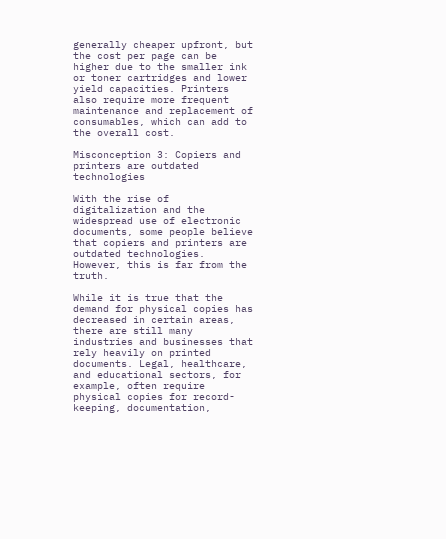generally cheaper upfront, but the cost per page can be higher due to the smaller ink or toner cartridges and lower yield capacities. Printers also require more frequent maintenance and replacement of consumables, which can add to the overall cost.

Misconception 3: Copiers and printers are outdated technologies

With the rise of digitalization and the widespread use of electronic documents, some people believe that copiers and printers are outdated technologies. However, this is far from the truth.

While it is true that the demand for physical copies has decreased in certain areas, there are still many industries and businesses that rely heavily on printed documents. Legal, healthcare, and educational sectors, for example, often require physical copies for record-keeping, documentation,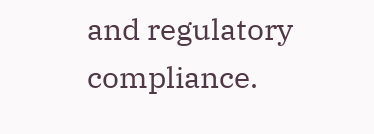and regulatory compliance.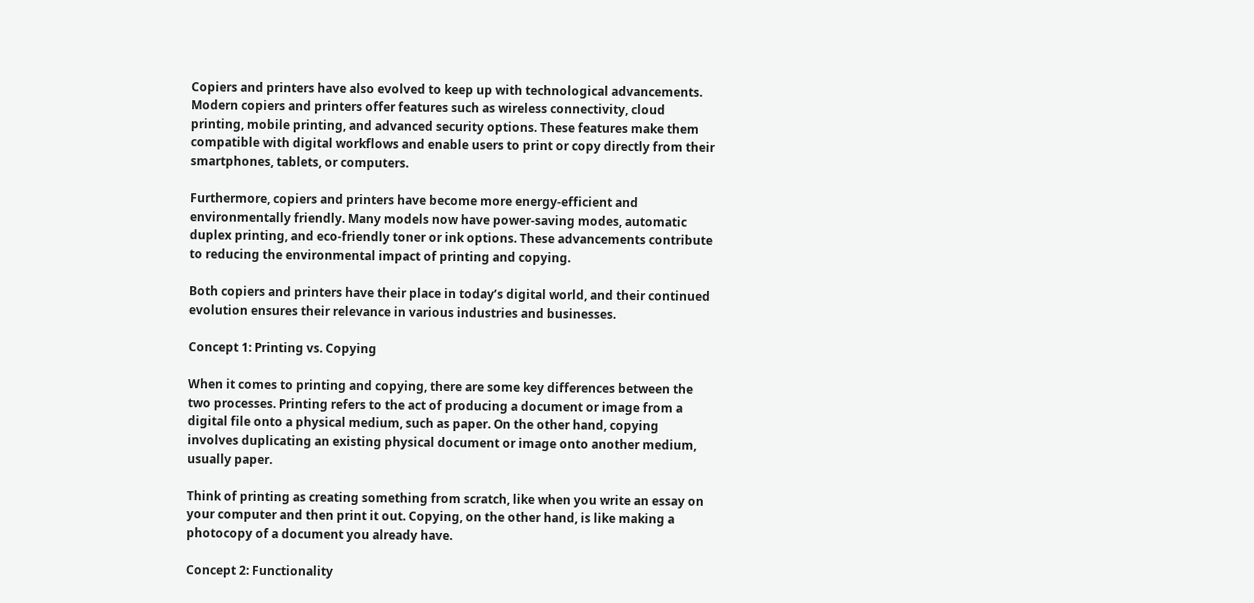Copiers and printers have also evolved to keep up with technological advancements. Modern copiers and printers offer features such as wireless connectivity, cloud printing, mobile printing, and advanced security options. These features make them compatible with digital workflows and enable users to print or copy directly from their smartphones, tablets, or computers.

Furthermore, copiers and printers have become more energy-efficient and environmentally friendly. Many models now have power-saving modes, automatic duplex printing, and eco-friendly toner or ink options. These advancements contribute to reducing the environmental impact of printing and copying.

Both copiers and printers have their place in today’s digital world, and their continued evolution ensures their relevance in various industries and businesses.

Concept 1: Printing vs. Copying

When it comes to printing and copying, there are some key differences between the two processes. Printing refers to the act of producing a document or image from a digital file onto a physical medium, such as paper. On the other hand, copying involves duplicating an existing physical document or image onto another medium, usually paper.

Think of printing as creating something from scratch, like when you write an essay on your computer and then print it out. Copying, on the other hand, is like making a photocopy of a document you already have.

Concept 2: Functionality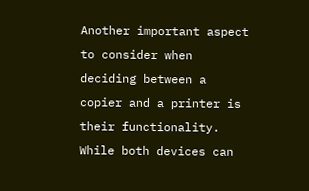Another important aspect to consider when deciding between a copier and a printer is their functionality. While both devices can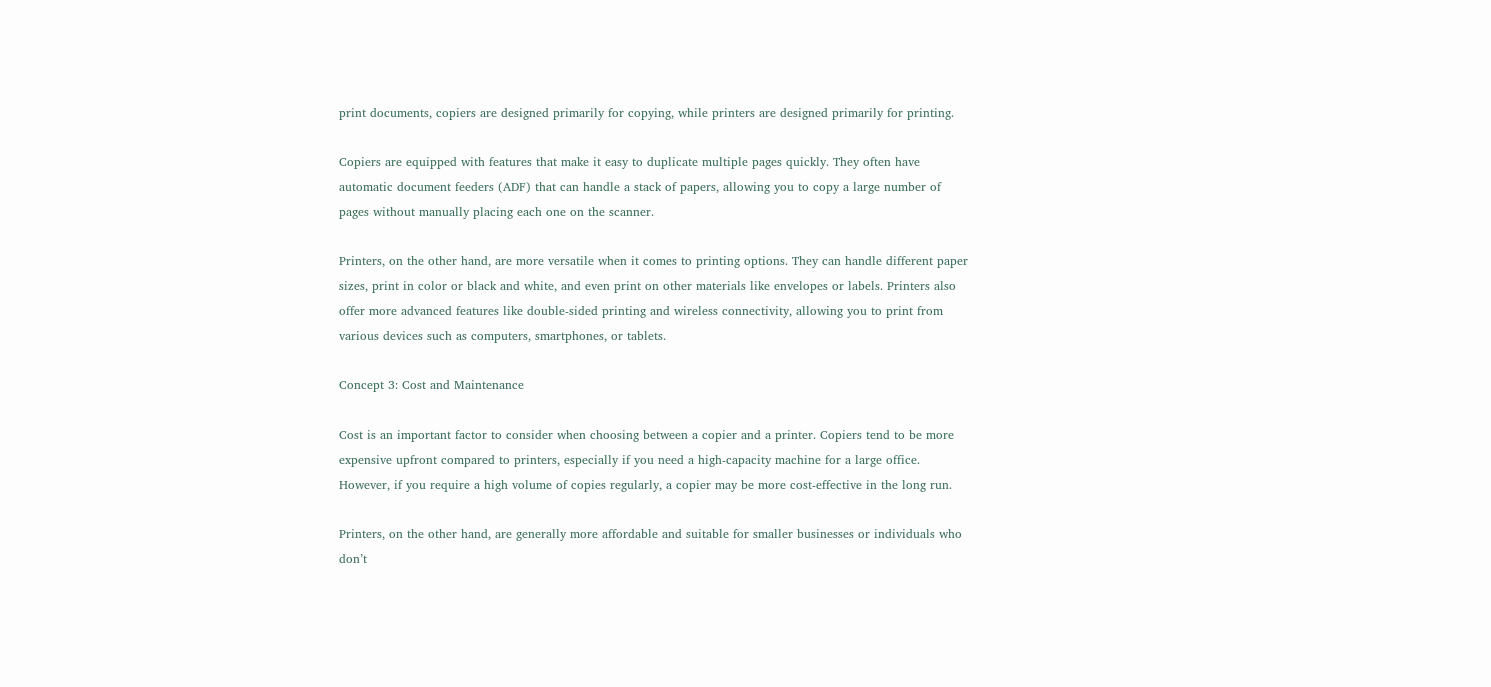print documents, copiers are designed primarily for copying, while printers are designed primarily for printing.

Copiers are equipped with features that make it easy to duplicate multiple pages quickly. They often have automatic document feeders (ADF) that can handle a stack of papers, allowing you to copy a large number of pages without manually placing each one on the scanner.

Printers, on the other hand, are more versatile when it comes to printing options. They can handle different paper sizes, print in color or black and white, and even print on other materials like envelopes or labels. Printers also offer more advanced features like double-sided printing and wireless connectivity, allowing you to print from various devices such as computers, smartphones, or tablets.

Concept 3: Cost and Maintenance

Cost is an important factor to consider when choosing between a copier and a printer. Copiers tend to be more expensive upfront compared to printers, especially if you need a high-capacity machine for a large office. However, if you require a high volume of copies regularly, a copier may be more cost-effective in the long run.

Printers, on the other hand, are generally more affordable and suitable for smaller businesses or individuals who don’t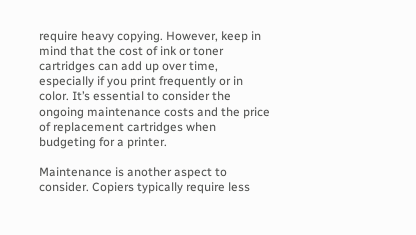require heavy copying. However, keep in mind that the cost of ink or toner cartridges can add up over time, especially if you print frequently or in color. It’s essential to consider the ongoing maintenance costs and the price of replacement cartridges when budgeting for a printer.

Maintenance is another aspect to consider. Copiers typically require less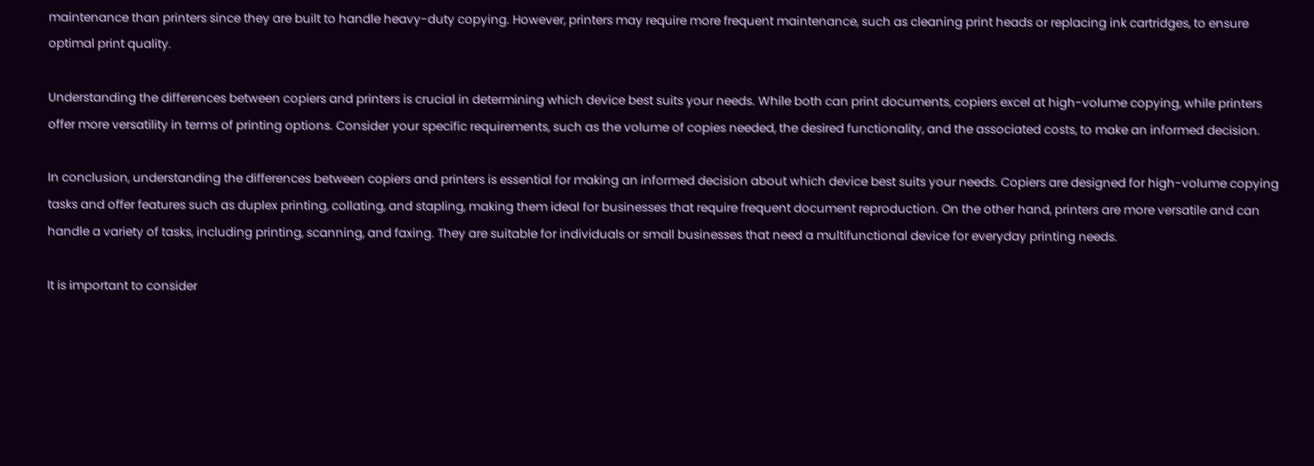maintenance than printers since they are built to handle heavy-duty copying. However, printers may require more frequent maintenance, such as cleaning print heads or replacing ink cartridges, to ensure optimal print quality.

Understanding the differences between copiers and printers is crucial in determining which device best suits your needs. While both can print documents, copiers excel at high-volume copying, while printers offer more versatility in terms of printing options. Consider your specific requirements, such as the volume of copies needed, the desired functionality, and the associated costs, to make an informed decision.

In conclusion, understanding the differences between copiers and printers is essential for making an informed decision about which device best suits your needs. Copiers are designed for high-volume copying tasks and offer features such as duplex printing, collating, and stapling, making them ideal for businesses that require frequent document reproduction. On the other hand, printers are more versatile and can handle a variety of tasks, including printing, scanning, and faxing. They are suitable for individuals or small businesses that need a multifunctional device for everyday printing needs.

It is important to consider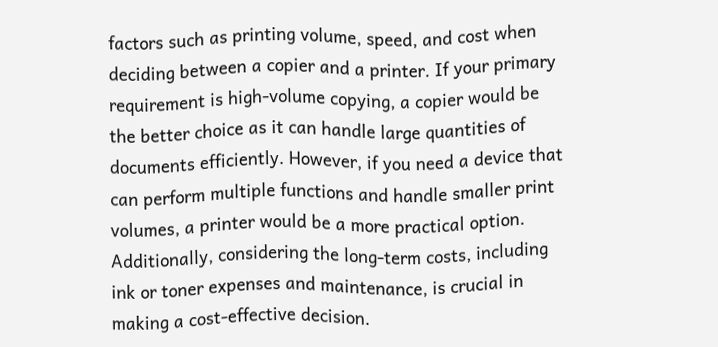factors such as printing volume, speed, and cost when deciding between a copier and a printer. If your primary requirement is high-volume copying, a copier would be the better choice as it can handle large quantities of documents efficiently. However, if you need a device that can perform multiple functions and handle smaller print volumes, a printer would be a more practical option. Additionally, considering the long-term costs, including ink or toner expenses and maintenance, is crucial in making a cost-effective decision.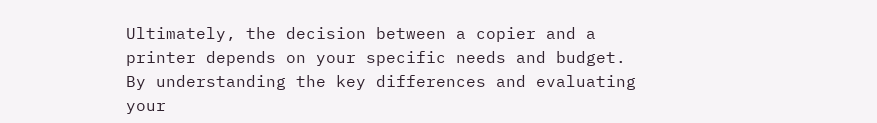Ultimately, the decision between a copier and a printer depends on your specific needs and budget. By understanding the key differences and evaluating your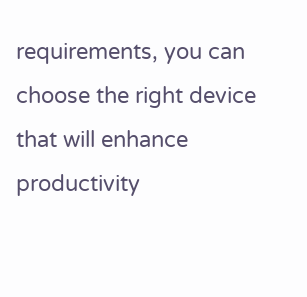requirements, you can choose the right device that will enhance productivity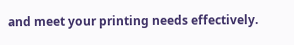and meet your printing needs effectively.